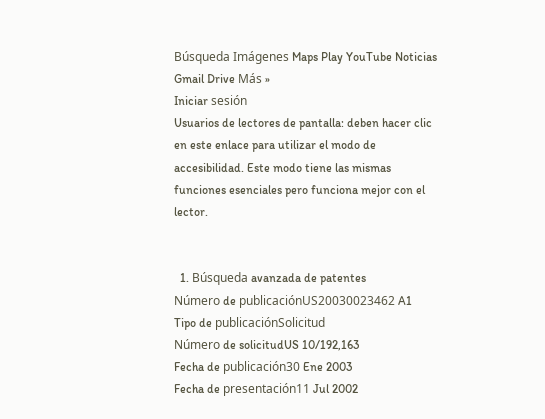Búsqueda Imágenes Maps Play YouTube Noticias Gmail Drive Más »
Iniciar sesión
Usuarios de lectores de pantalla: deben hacer clic en este enlace para utilizar el modo de accesibilidad. Este modo tiene las mismas funciones esenciales pero funciona mejor con el lector.


  1. Búsqueda avanzada de patentes
Número de publicaciónUS20030023462 A1
Tipo de publicaciónSolicitud
Número de solicitudUS 10/192,163
Fecha de publicación30 Ene 2003
Fecha de presentación11 Jul 2002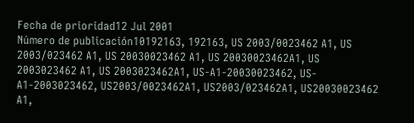Fecha de prioridad12 Jul 2001
Número de publicación10192163, 192163, US 2003/0023462 A1, US 2003/023462 A1, US 20030023462 A1, US 20030023462A1, US 2003023462 A1, US 2003023462A1, US-A1-20030023462, US-A1-2003023462, US2003/0023462A1, US2003/023462A1, US20030023462 A1,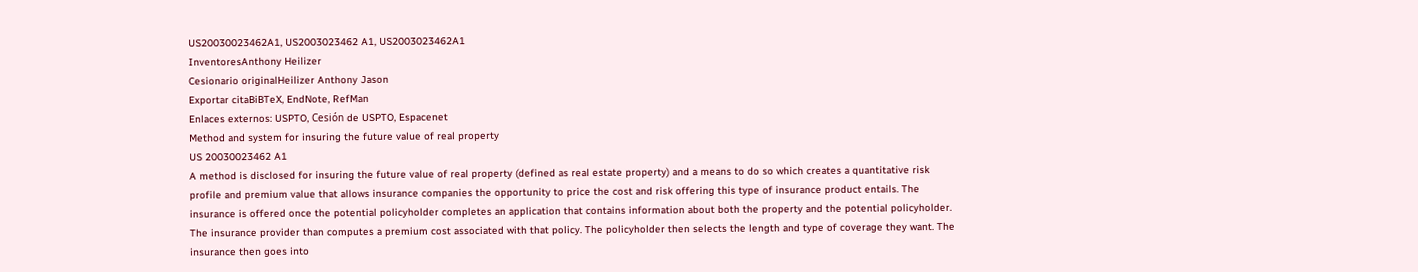US20030023462A1, US2003023462 A1, US2003023462A1
InventoresAnthony Heilizer
Cesionario originalHeilizer Anthony Jason
Exportar citaBiBTeX, EndNote, RefMan
Enlaces externos: USPTO, Cesión de USPTO, Espacenet
Method and system for insuring the future value of real property
US 20030023462 A1
A method is disclosed for insuring the future value of real property (defined as real estate property) and a means to do so which creates a quantitative risk profile and premium value that allows insurance companies the opportunity to price the cost and risk offering this type of insurance product entails. The insurance is offered once the potential policyholder completes an application that contains information about both the property and the potential policyholder. The insurance provider than computes a premium cost associated with that policy. The policyholder then selects the length and type of coverage they want. The insurance then goes into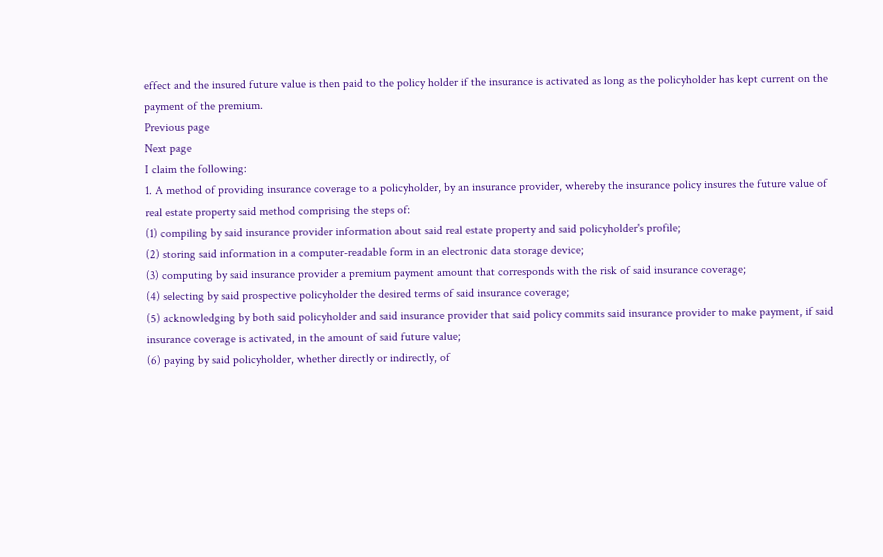effect and the insured future value is then paid to the policy holder if the insurance is activated as long as the policyholder has kept current on the payment of the premium.
Previous page
Next page
I claim the following:
1. A method of providing insurance coverage to a policyholder, by an insurance provider, whereby the insurance policy insures the future value of real estate property said method comprising the steps of:
(1) compiling by said insurance provider information about said real estate property and said policyholder's profile;
(2) storing said information in a computer-readable form in an electronic data storage device;
(3) computing by said insurance provider a premium payment amount that corresponds with the risk of said insurance coverage;
(4) selecting by said prospective policyholder the desired terms of said insurance coverage;
(5) acknowledging by both said policyholder and said insurance provider that said policy commits said insurance provider to make payment, if said insurance coverage is activated, in the amount of said future value;
(6) paying by said policyholder, whether directly or indirectly, of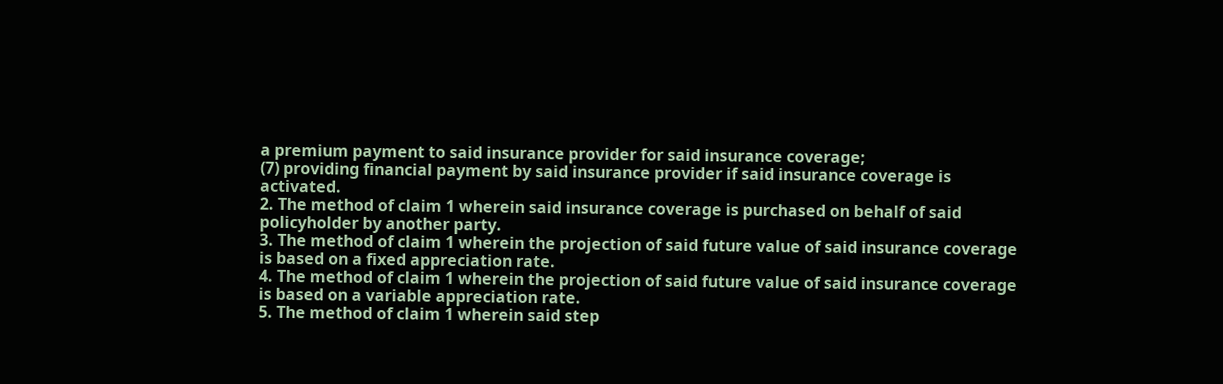a premium payment to said insurance provider for said insurance coverage;
(7) providing financial payment by said insurance provider if said insurance coverage is activated.
2. The method of claim 1 wherein said insurance coverage is purchased on behalf of said policyholder by another party.
3. The method of claim 1 wherein the projection of said future value of said insurance coverage is based on a fixed appreciation rate.
4. The method of claim 1 wherein the projection of said future value of said insurance coverage is based on a variable appreciation rate.
5. The method of claim 1 wherein said step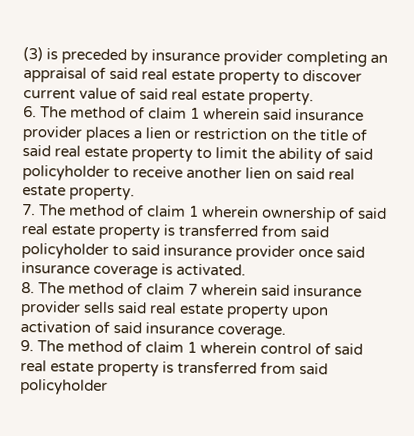(3) is preceded by insurance provider completing an appraisal of said real estate property to discover current value of said real estate property.
6. The method of claim 1 wherein said insurance provider places a lien or restriction on the title of said real estate property to limit the ability of said policyholder to receive another lien on said real estate property.
7. The method of claim 1 wherein ownership of said real estate property is transferred from said policyholder to said insurance provider once said insurance coverage is activated.
8. The method of claim 7 wherein said insurance provider sells said real estate property upon activation of said insurance coverage.
9. The method of claim 1 wherein control of said real estate property is transferred from said policyholder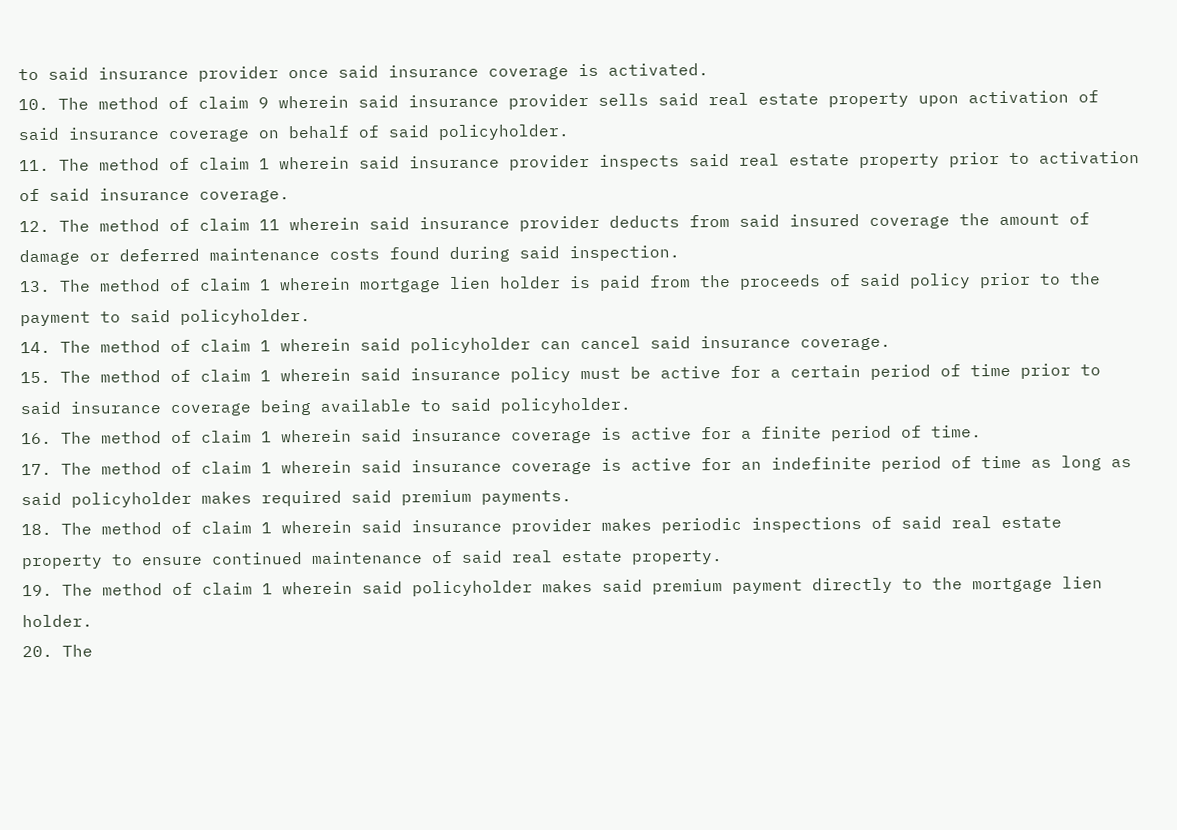to said insurance provider once said insurance coverage is activated.
10. The method of claim 9 wherein said insurance provider sells said real estate property upon activation of said insurance coverage on behalf of said policyholder.
11. The method of claim 1 wherein said insurance provider inspects said real estate property prior to activation of said insurance coverage.
12. The method of claim 11 wherein said insurance provider deducts from said insured coverage the amount of damage or deferred maintenance costs found during said inspection.
13. The method of claim 1 wherein mortgage lien holder is paid from the proceeds of said policy prior to the payment to said policyholder.
14. The method of claim 1 wherein said policyholder can cancel said insurance coverage.
15. The method of claim 1 wherein said insurance policy must be active for a certain period of time prior to said insurance coverage being available to said policyholder.
16. The method of claim 1 wherein said insurance coverage is active for a finite period of time.
17. The method of claim 1 wherein said insurance coverage is active for an indefinite period of time as long as said policyholder makes required said premium payments.
18. The method of claim 1 wherein said insurance provider makes periodic inspections of said real estate property to ensure continued maintenance of said real estate property.
19. The method of claim 1 wherein said policyholder makes said premium payment directly to the mortgage lien holder.
20. The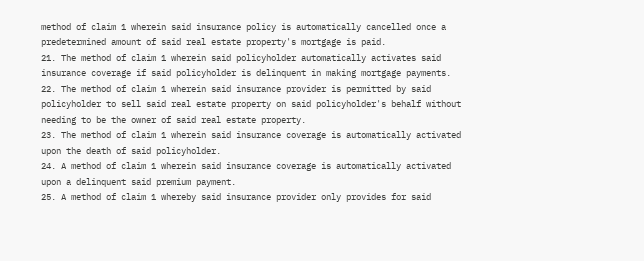method of claim 1 wherein said insurance policy is automatically cancelled once a predetermined amount of said real estate property's mortgage is paid.
21. The method of claim 1 wherein said policyholder automatically activates said insurance coverage if said policyholder is delinquent in making mortgage payments.
22. The method of claim 1 wherein said insurance provider is permitted by said policyholder to sell said real estate property on said policyholder's behalf without needing to be the owner of said real estate property.
23. The method of claim 1 wherein said insurance coverage is automatically activated upon the death of said policyholder.
24. A method of claim 1 wherein said insurance coverage is automatically activated upon a delinquent said premium payment.
25. A method of claim 1 whereby said insurance provider only provides for said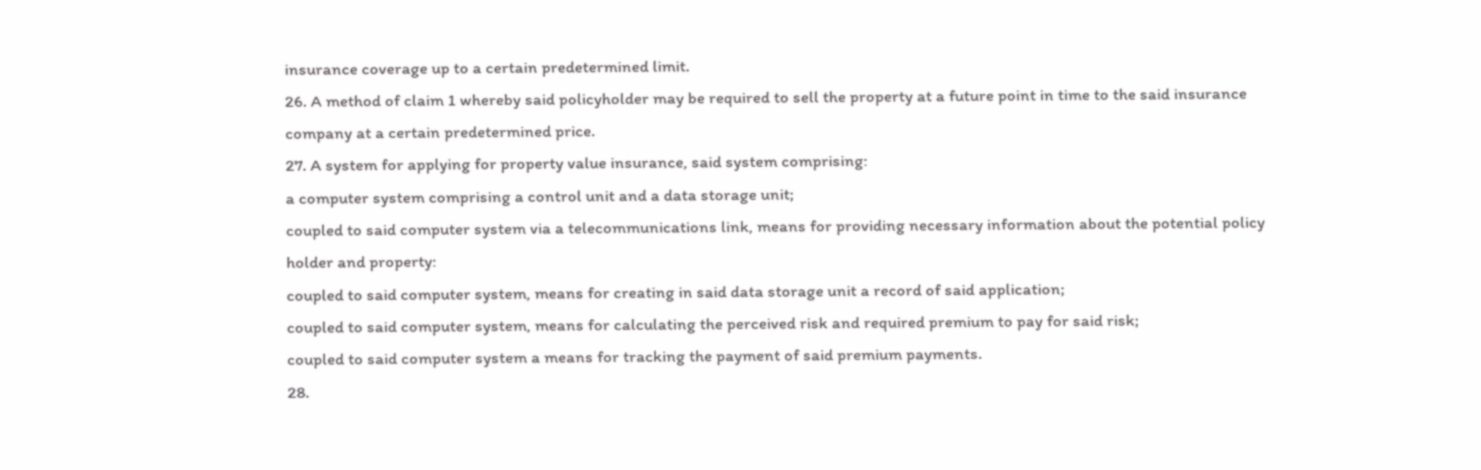insurance coverage up to a certain predetermined limit.
26. A method of claim 1 whereby said policyholder may be required to sell the property at a future point in time to the said insurance company at a certain predetermined price.
27. A system for applying for property value insurance, said system comprising:
a computer system comprising a control unit and a data storage unit;
coupled to said computer system via a telecommunications link, means for providing necessary information about the potential policy holder and property:
coupled to said computer system, means for creating in said data storage unit a record of said application;
coupled to said computer system, means for calculating the perceived risk and required premium to pay for said risk;
coupled to said computer system a means for tracking the payment of said premium payments.
28.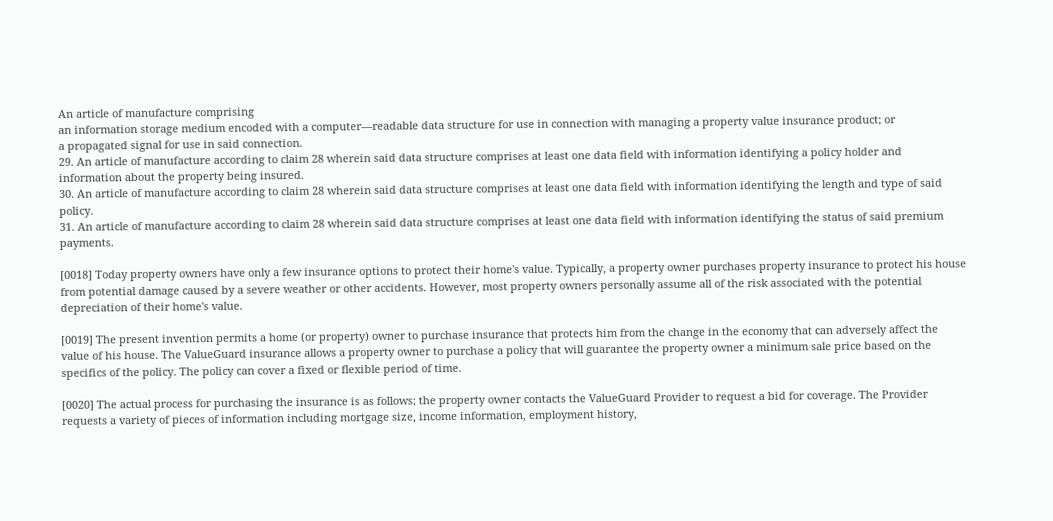An article of manufacture comprising
an information storage medium encoded with a computer—readable data structure for use in connection with managing a property value insurance product; or
a propagated signal for use in said connection.
29. An article of manufacture according to claim 28 wherein said data structure comprises at least one data field with information identifying a policy holder and information about the property being insured.
30. An article of manufacture according to claim 28 wherein said data structure comprises at least one data field with information identifying the length and type of said policy.
31. An article of manufacture according to claim 28 wherein said data structure comprises at least one data field with information identifying the status of said premium payments.

[0018] Today property owners have only a few insurance options to protect their home's value. Typically, a property owner purchases property insurance to protect his house from potential damage caused by a severe weather or other accidents. However, most property owners personally assume all of the risk associated with the potential depreciation of their home's value.

[0019] The present invention permits a home (or property) owner to purchase insurance that protects him from the change in the economy that can adversely affect the value of his house. The ValueGuard insurance allows a property owner to purchase a policy that will guarantee the property owner a minimum sale price based on the specifics of the policy. The policy can cover a fixed or flexible period of time.

[0020] The actual process for purchasing the insurance is as follows; the property owner contacts the ValueGuard Provider to request a bid for coverage. The Provider requests a variety of pieces of information including mortgage size, income information, employment history,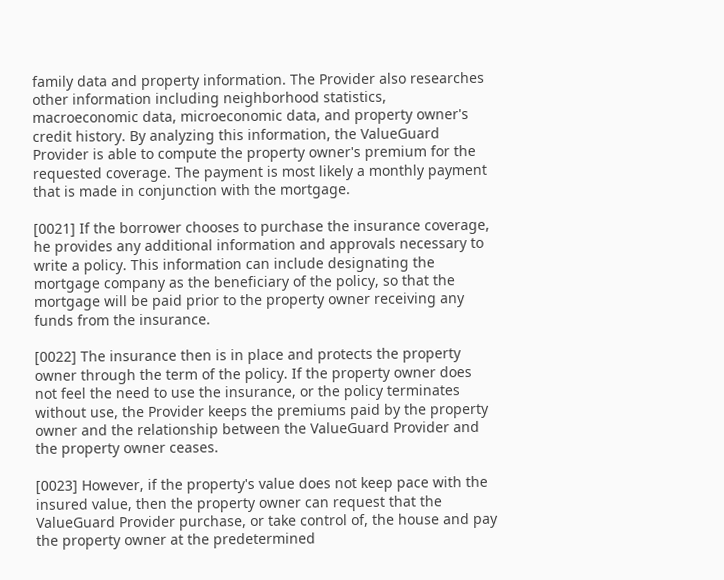family data and property information. The Provider also researches other information including neighborhood statistics, macroeconomic data, microeconomic data, and property owner's credit history. By analyzing this information, the ValueGuard Provider is able to compute the property owner's premium for the requested coverage. The payment is most likely a monthly payment that is made in conjunction with the mortgage.

[0021] If the borrower chooses to purchase the insurance coverage, he provides any additional information and approvals necessary to write a policy. This information can include designating the mortgage company as the beneficiary of the policy, so that the mortgage will be paid prior to the property owner receiving any funds from the insurance.

[0022] The insurance then is in place and protects the property owner through the term of the policy. If the property owner does not feel the need to use the insurance, or the policy terminates without use, the Provider keeps the premiums paid by the property owner and the relationship between the ValueGuard Provider and the property owner ceases.

[0023] However, if the property's value does not keep pace with the insured value, then the property owner can request that the ValueGuard Provider purchase, or take control of, the house and pay the property owner at the predetermined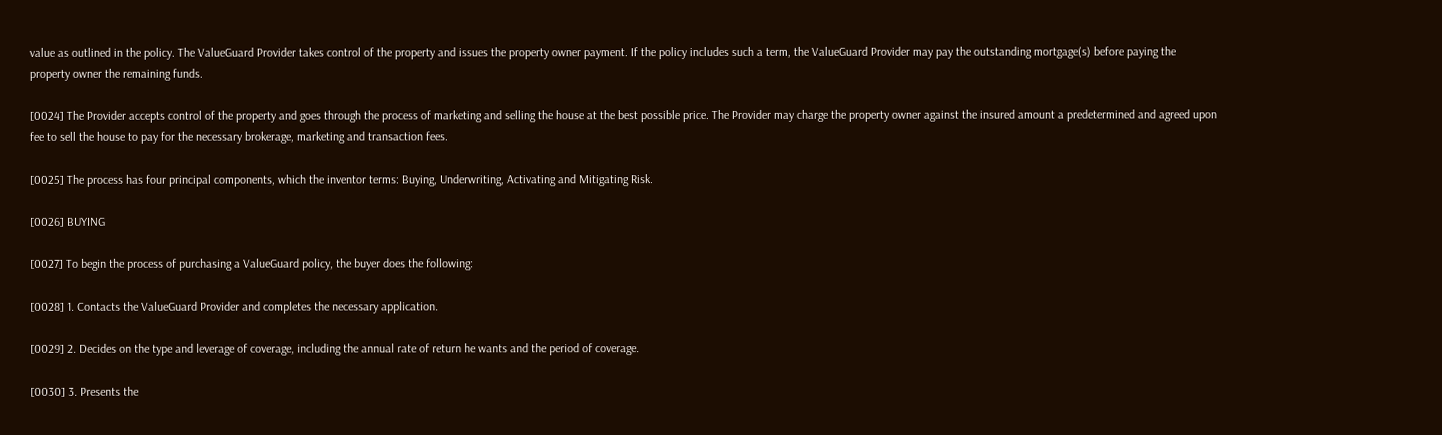value as outlined in the policy. The ValueGuard Provider takes control of the property and issues the property owner payment. If the policy includes such a term, the ValueGuard Provider may pay the outstanding mortgage(s) before paying the property owner the remaining funds.

[0024] The Provider accepts control of the property and goes through the process of marketing and selling the house at the best possible price. The Provider may charge the property owner against the insured amount a predetermined and agreed upon fee to sell the house to pay for the necessary brokerage, marketing and transaction fees.

[0025] The process has four principal components, which the inventor terms: Buying, Underwriting, Activating and Mitigating Risk.

[0026] BUYING

[0027] To begin the process of purchasing a ValueGuard policy, the buyer does the following:

[0028] 1. Contacts the ValueGuard Provider and completes the necessary application.

[0029] 2. Decides on the type and leverage of coverage, including the annual rate of return he wants and the period of coverage.

[0030] 3. Presents the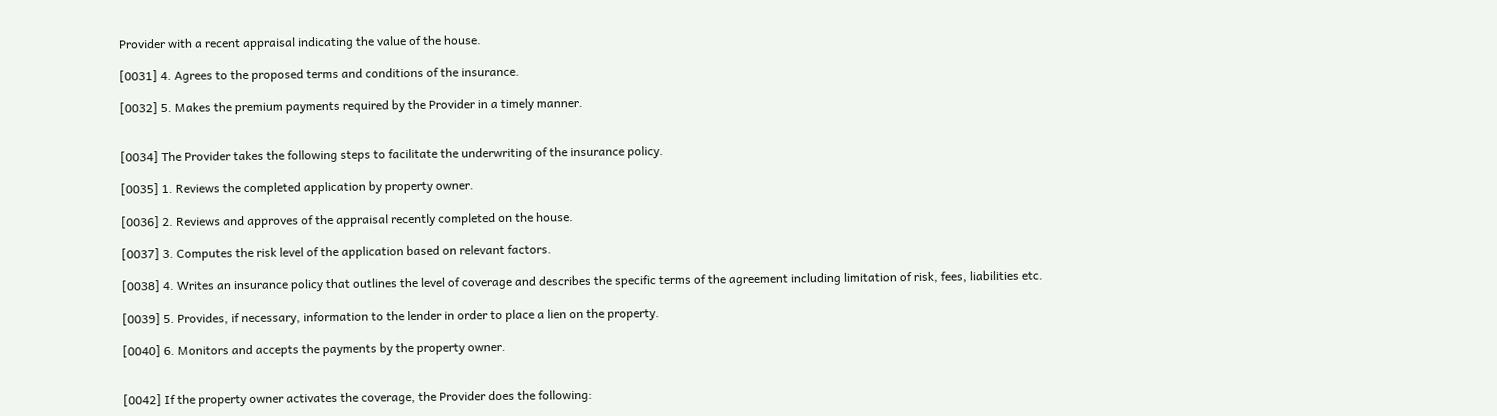Provider with a recent appraisal indicating the value of the house.

[0031] 4. Agrees to the proposed terms and conditions of the insurance.

[0032] 5. Makes the premium payments required by the Provider in a timely manner.


[0034] The Provider takes the following steps to facilitate the underwriting of the insurance policy.

[0035] 1. Reviews the completed application by property owner.

[0036] 2. Reviews and approves of the appraisal recently completed on the house.

[0037] 3. Computes the risk level of the application based on relevant factors.

[0038] 4. Writes an insurance policy that outlines the level of coverage and describes the specific terms of the agreement including limitation of risk, fees, liabilities etc.

[0039] 5. Provides, if necessary, information to the lender in order to place a lien on the property.

[0040] 6. Monitors and accepts the payments by the property owner.


[0042] If the property owner activates the coverage, the Provider does the following: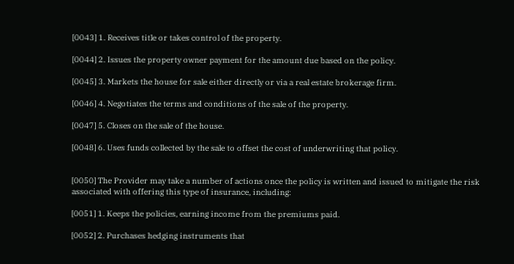[0043] 1. Receives title or takes control of the property.

[0044] 2. Issues the property owner payment for the amount due based on the policy.

[0045] 3. Markets the house for sale either directly or via a real estate brokerage firm.

[0046] 4. Negotiates the terms and conditions of the sale of the property.

[0047] 5. Closes on the sale of the house.

[0048] 6. Uses funds collected by the sale to offset the cost of underwriting that policy.


[0050] The Provider may take a number of actions once the policy is written and issued to mitigate the risk associated with offering this type of insurance, including:

[0051] 1. Keeps the policies, earning income from the premiums paid.

[0052] 2. Purchases hedging instruments that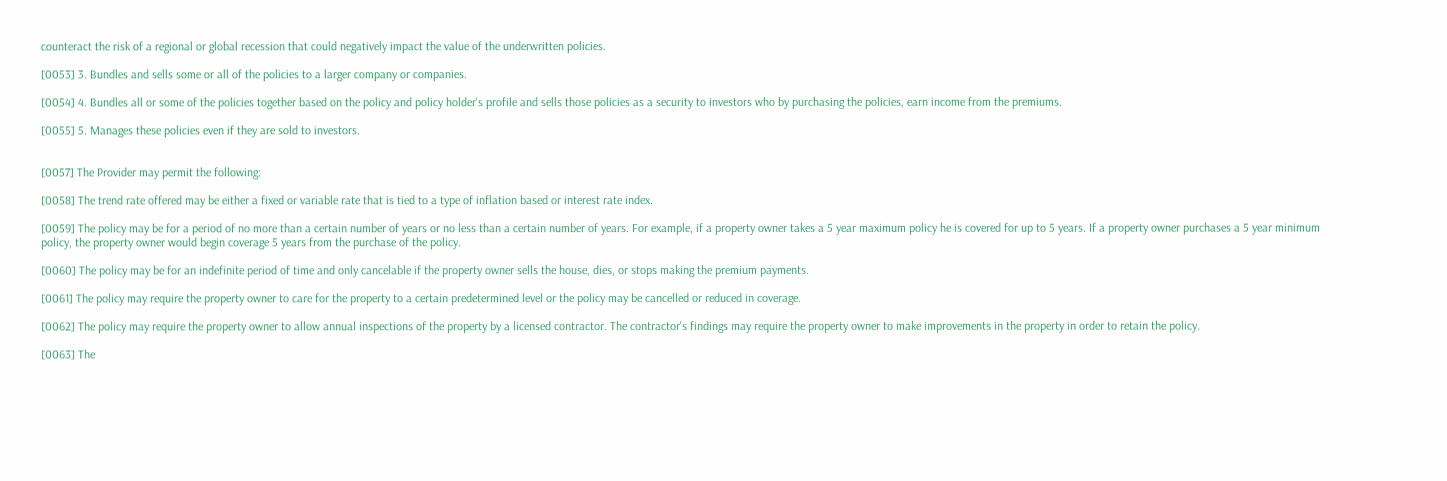counteract the risk of a regional or global recession that could negatively impact the value of the underwritten policies.

[0053] 3. Bundles and sells some or all of the policies to a larger company or companies.

[0054] 4. Bundles all or some of the policies together based on the policy and policy holder's profile and sells those policies as a security to investors who by purchasing the policies, earn income from the premiums.

[0055] 5. Manages these policies even if they are sold to investors.


[0057] The Provider may permit the following:

[0058] The trend rate offered may be either a fixed or variable rate that is tied to a type of inflation based or interest rate index.

[0059] The policy may be for a period of no more than a certain number of years or no less than a certain number of years. For example, if a property owner takes a 5 year maximum policy he is covered for up to 5 years. If a property owner purchases a 5 year minimum policy, the property owner would begin coverage 5 years from the purchase of the policy.

[0060] The policy may be for an indefinite period of time and only cancelable if the property owner sells the house, dies, or stops making the premium payments.

[0061] The policy may require the property owner to care for the property to a certain predetermined level or the policy may be cancelled or reduced in coverage.

[0062] The policy may require the property owner to allow annual inspections of the property by a licensed contractor. The contractor's findings may require the property owner to make improvements in the property in order to retain the policy.

[0063] The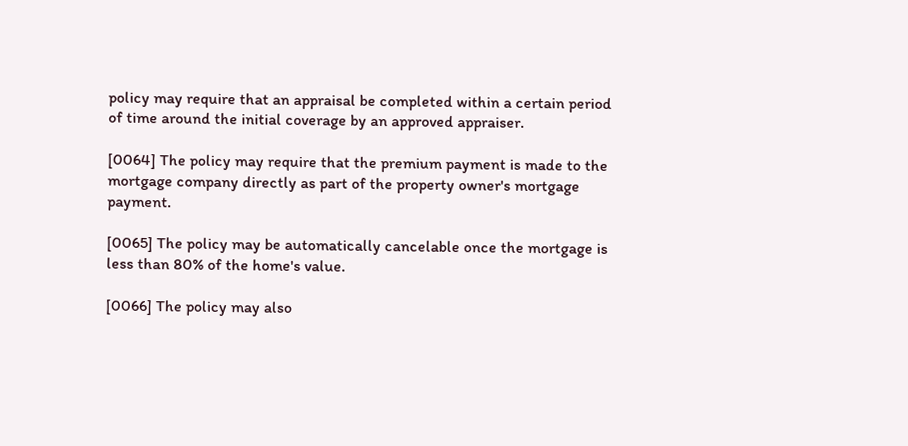policy may require that an appraisal be completed within a certain period of time around the initial coverage by an approved appraiser.

[0064] The policy may require that the premium payment is made to the mortgage company directly as part of the property owner's mortgage payment.

[0065] The policy may be automatically cancelable once the mortgage is less than 80% of the home's value.

[0066] The policy may also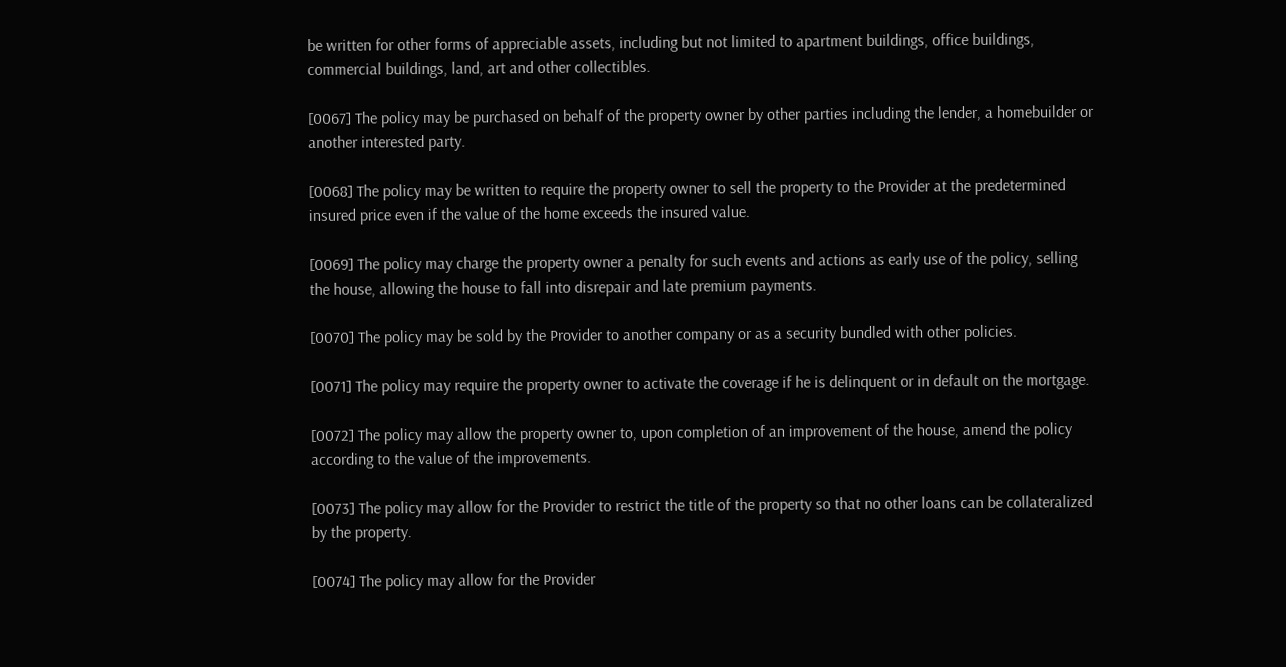be written for other forms of appreciable assets, including but not limited to apartment buildings, office buildings, commercial buildings, land, art and other collectibles.

[0067] The policy may be purchased on behalf of the property owner by other parties including the lender, a homebuilder or another interested party.

[0068] The policy may be written to require the property owner to sell the property to the Provider at the predetermined insured price even if the value of the home exceeds the insured value.

[0069] The policy may charge the property owner a penalty for such events and actions as early use of the policy, selling the house, allowing the house to fall into disrepair and late premium payments.

[0070] The policy may be sold by the Provider to another company or as a security bundled with other policies.

[0071] The policy may require the property owner to activate the coverage if he is delinquent or in default on the mortgage.

[0072] The policy may allow the property owner to, upon completion of an improvement of the house, amend the policy according to the value of the improvements.

[0073] The policy may allow for the Provider to restrict the title of the property so that no other loans can be collateralized by the property.

[0074] The policy may allow for the Provider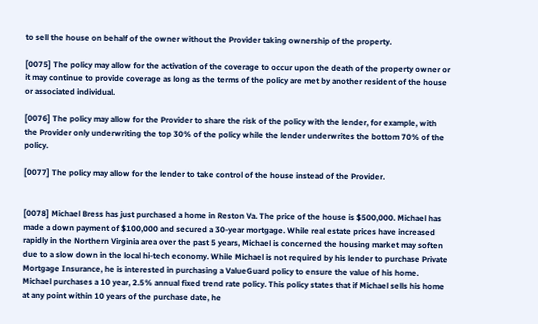to sell the house on behalf of the owner without the Provider taking ownership of the property.

[0075] The policy may allow for the activation of the coverage to occur upon the death of the property owner or it may continue to provide coverage as long as the terms of the policy are met by another resident of the house or associated individual.

[0076] The policy may allow for the Provider to share the risk of the policy with the lender, for example, with the Provider only underwriting the top 30% of the policy while the lender underwrites the bottom 70% of the policy.

[0077] The policy may allow for the lender to take control of the house instead of the Provider.


[0078] Michael Bress has just purchased a home in Reston Va. The price of the house is $500,000. Michael has made a down payment of $100,000 and secured a 30-year mortgage. While real estate prices have increased rapidly in the Northern Virginia area over the past 5 years, Michael is concerned the housing market may soften due to a slow down in the local hi-tech economy. While Michael is not required by his lender to purchase Private Mortgage Insurance, he is interested in purchasing a ValueGuard policy to ensure the value of his home. Michael purchases a 10 year, 2.5% annual fixed trend rate policy. This policy states that if Michael sells his home at any point within 10 years of the purchase date, he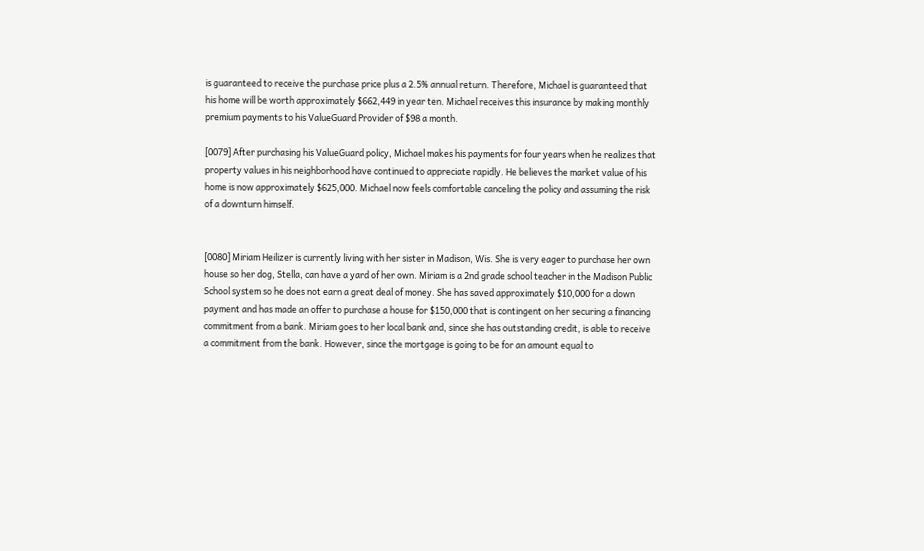is guaranteed to receive the purchase price plus a 2.5% annual return. Therefore, Michael is guaranteed that his home will be worth approximately $662,449 in year ten. Michael receives this insurance by making monthly premium payments to his ValueGuard Provider of $98 a month.

[0079] After purchasing his ValueGuard policy, Michael makes his payments for four years when he realizes that property values in his neighborhood have continued to appreciate rapidly. He believes the market value of his home is now approximately $625,000. Michael now feels comfortable canceling the policy and assuming the risk of a downturn himself.


[0080] Miriam Heilizer is currently living with her sister in Madison, Wis. She is very eager to purchase her own house so her dog, Stella, can have a yard of her own. Miriam is a 2nd grade school teacher in the Madison Public School system so he does not earn a great deal of money. She has saved approximately $10,000 for a down payment and has made an offer to purchase a house for $150,000 that is contingent on her securing a financing commitment from a bank. Miriam goes to her local bank and, since she has outstanding credit, is able to receive a commitment from the bank. However, since the mortgage is going to be for an amount equal to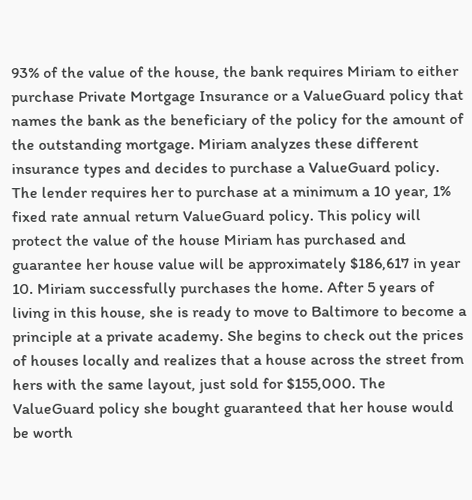93% of the value of the house, the bank requires Miriam to either purchase Private Mortgage Insurance or a ValueGuard policy that names the bank as the beneficiary of the policy for the amount of the outstanding mortgage. Miriam analyzes these different insurance types and decides to purchase a ValueGuard policy. The lender requires her to purchase at a minimum a 10 year, 1% fixed rate annual return ValueGuard policy. This policy will protect the value of the house Miriam has purchased and guarantee her house value will be approximately $186,617 in year 10. Miriam successfully purchases the home. After 5 years of living in this house, she is ready to move to Baltimore to become a principle at a private academy. She begins to check out the prices of houses locally and realizes that a house across the street from hers with the same layout, just sold for $155,000. The ValueGuard policy she bought guaranteed that her house would be worth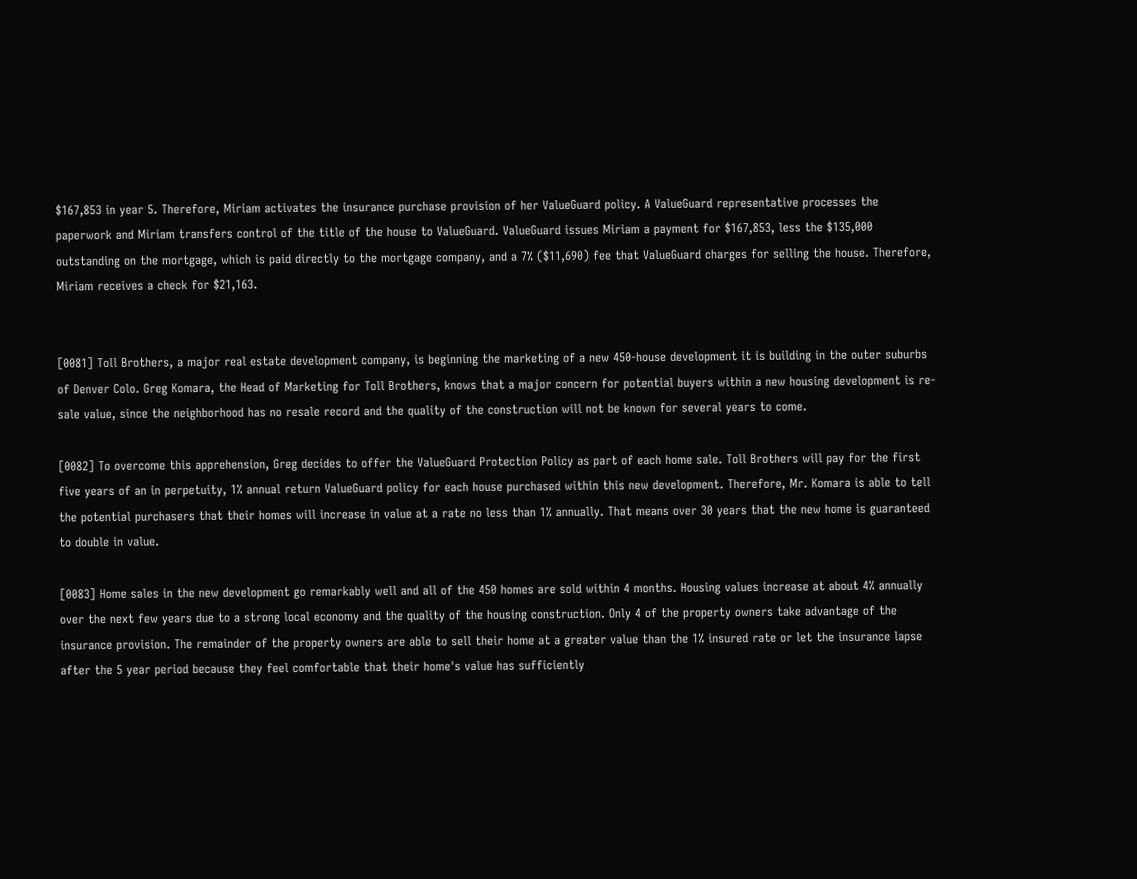$167,853 in year 5. Therefore, Miriam activates the insurance purchase provision of her ValueGuard policy. A ValueGuard representative processes the paperwork and Miriam transfers control of the title of the house to ValueGuard. ValueGuard issues Miriam a payment for $167,853, less the $135,000 outstanding on the mortgage, which is paid directly to the mortgage company, and a 7% ($11,690) fee that ValueGuard charges for selling the house. Therefore, Miriam receives a check for $21,163.


[0081] Toll Brothers, a major real estate development company, is beginning the marketing of a new 450-house development it is building in the outer suburbs of Denver Colo. Greg Komara, the Head of Marketing for Toll Brothers, knows that a major concern for potential buyers within a new housing development is re-sale value, since the neighborhood has no resale record and the quality of the construction will not be known for several years to come.

[0082] To overcome this apprehension, Greg decides to offer the ValueGuard Protection Policy as part of each home sale. Toll Brothers will pay for the first five years of an in perpetuity, 1% annual return ValueGuard policy for each house purchased within this new development. Therefore, Mr. Komara is able to tell the potential purchasers that their homes will increase in value at a rate no less than 1% annually. That means over 30 years that the new home is guaranteed to double in value.

[0083] Home sales in the new development go remarkably well and all of the 450 homes are sold within 4 months. Housing values increase at about 4% annually over the next few years due to a strong local economy and the quality of the housing construction. Only 4 of the property owners take advantage of the insurance provision. The remainder of the property owners are able to sell their home at a greater value than the 1% insured rate or let the insurance lapse after the 5 year period because they feel comfortable that their home's value has sufficiently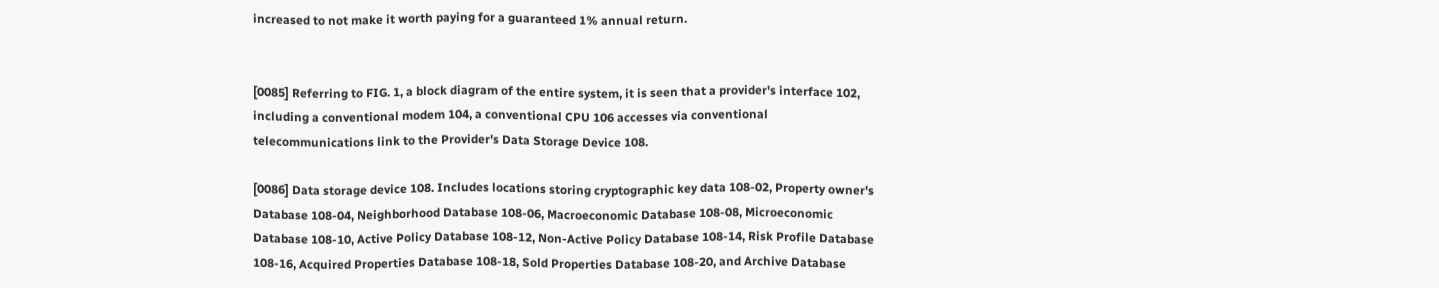increased to not make it worth paying for a guaranteed 1% annual return.


[0085] Referring to FIG. 1, a block diagram of the entire system, it is seen that a provider's interface 102, including a conventional modem 104, a conventional CPU 106 accesses via conventional telecommunications link to the Provider's Data Storage Device 108.

[0086] Data storage device 108. Includes locations storing cryptographic key data 108-02, Property owner's Database 108-04, Neighborhood Database 108-06, Macroeconomic Database 108-08, Microeconomic Database 108-10, Active Policy Database 108-12, Non-Active Policy Database 108-14, Risk Profile Database 108-16, Acquired Properties Database 108-18, Sold Properties Database 108-20, and Archive Database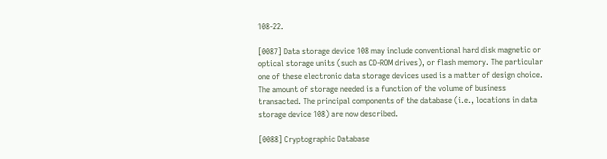108-22.

[0087] Data storage device 108 may include conventional hard disk magnetic or optical storage units (such as CD-ROM drives), or flash memory. The particular one of these electronic data storage devices used is a matter of design choice. The amount of storage needed is a function of the volume of business transacted. The principal components of the database (i.e., locations in data storage device 108) are now described.

[0088] Cryptographic Database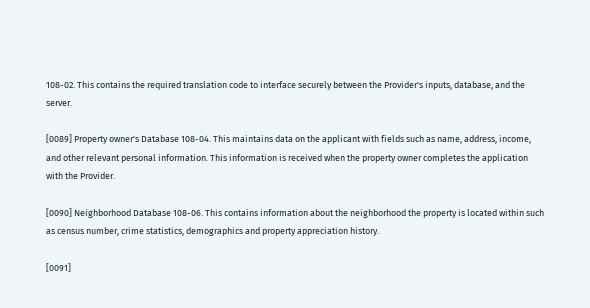108-02. This contains the required translation code to interface securely between the Provider's inputs, database, and the server.

[0089] Property owner's Database 108-04. This maintains data on the applicant with fields such as name, address, income, and other relevant personal information. This information is received when the property owner completes the application with the Provider.

[0090] Neighborhood Database 108-06. This contains information about the neighborhood the property is located within such as census number, crime statistics, demographics and property appreciation history.

[0091]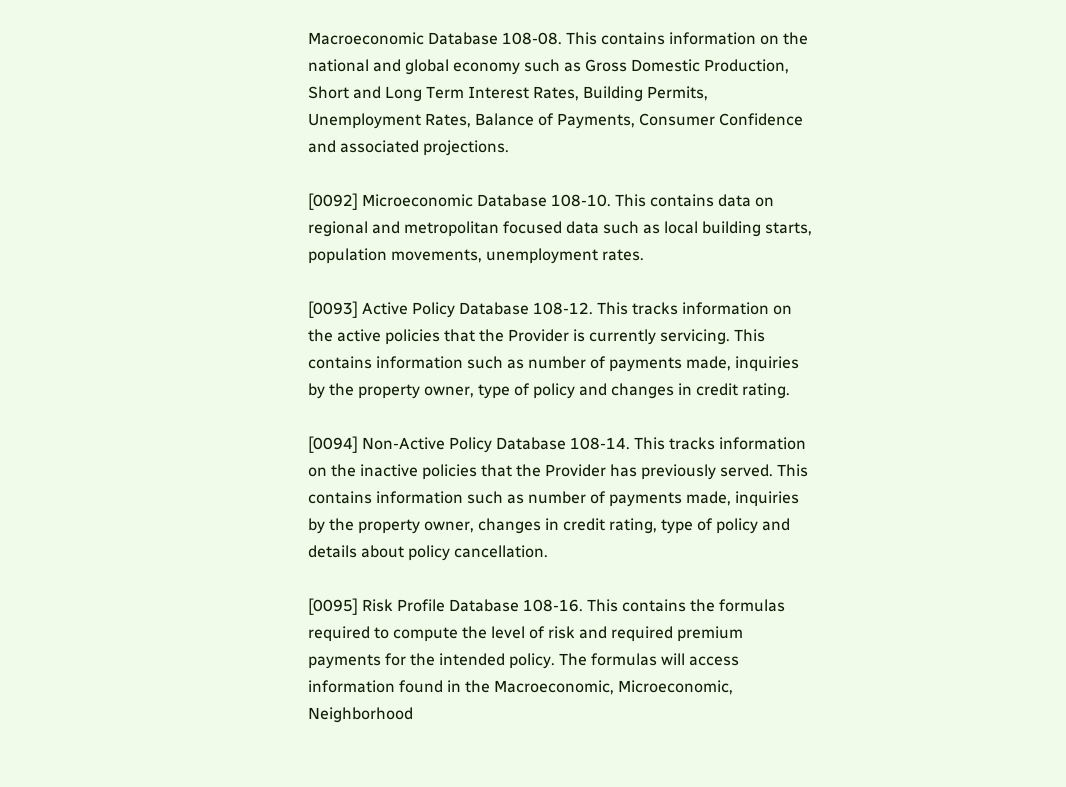Macroeconomic Database 108-08. This contains information on the national and global economy such as Gross Domestic Production, Short and Long Term Interest Rates, Building Permits, Unemployment Rates, Balance of Payments, Consumer Confidence and associated projections.

[0092] Microeconomic Database 108-10. This contains data on regional and metropolitan focused data such as local building starts, population movements, unemployment rates.

[0093] Active Policy Database 108-12. This tracks information on the active policies that the Provider is currently servicing. This contains information such as number of payments made, inquiries by the property owner, type of policy and changes in credit rating.

[0094] Non-Active Policy Database 108-14. This tracks information on the inactive policies that the Provider has previously served. This contains information such as number of payments made, inquiries by the property owner, changes in credit rating, type of policy and details about policy cancellation.

[0095] Risk Profile Database 108-16. This contains the formulas required to compute the level of risk and required premium payments for the intended policy. The formulas will access information found in the Macroeconomic, Microeconomic, Neighborhood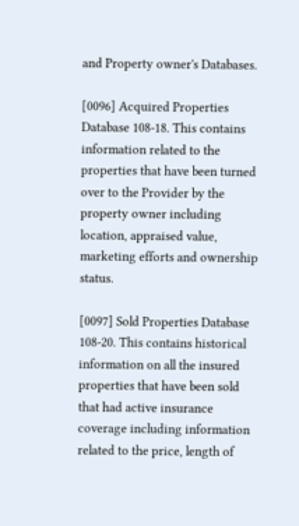and Property owner's Databases.

[0096] Acquired Properties Database 108-18. This contains information related to the properties that have been turned over to the Provider by the property owner including location, appraised value, marketing efforts and ownership status.

[0097] Sold Properties Database 108-20. This contains historical information on all the insured properties that have been sold that had active insurance coverage including information related to the price, length of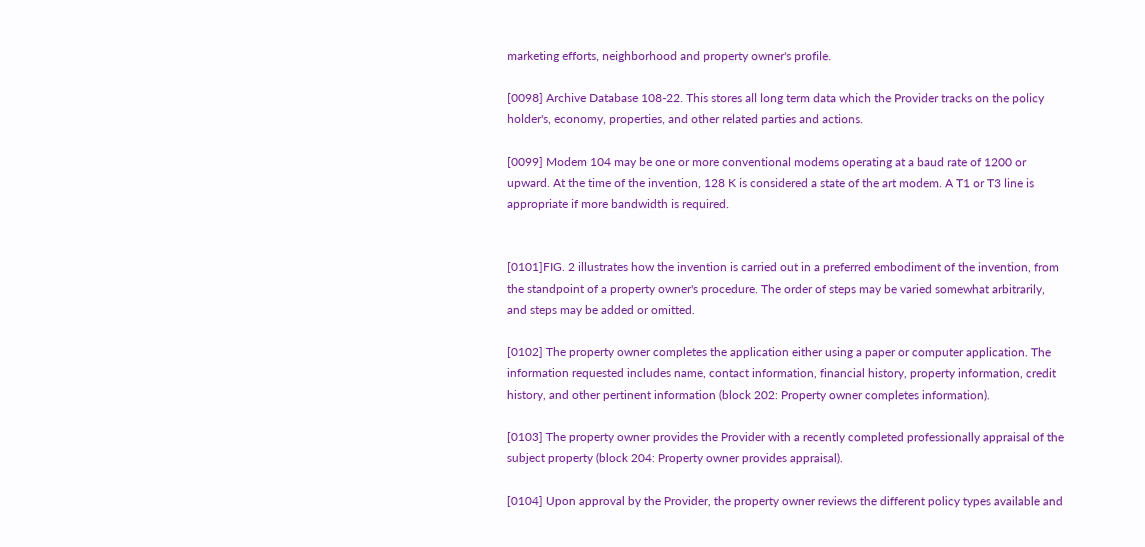marketing efforts, neighborhood and property owner's profile.

[0098] Archive Database 108-22. This stores all long term data which the Provider tracks on the policy holder's, economy, properties, and other related parties and actions.

[0099] Modem 104 may be one or more conventional modems operating at a baud rate of 1200 or upward. At the time of the invention, 128 K is considered a state of the art modem. A T1 or T3 line is appropriate if more bandwidth is required.


[0101]FIG. 2 illustrates how the invention is carried out in a preferred embodiment of the invention, from the standpoint of a property owner's procedure. The order of steps may be varied somewhat arbitrarily, and steps may be added or omitted.

[0102] The property owner completes the application either using a paper or computer application. The information requested includes name, contact information, financial history, property information, credit history, and other pertinent information (block 202: Property owner completes information).

[0103] The property owner provides the Provider with a recently completed professionally appraisal of the subject property (block 204: Property owner provides appraisal).

[0104] Upon approval by the Provider, the property owner reviews the different policy types available and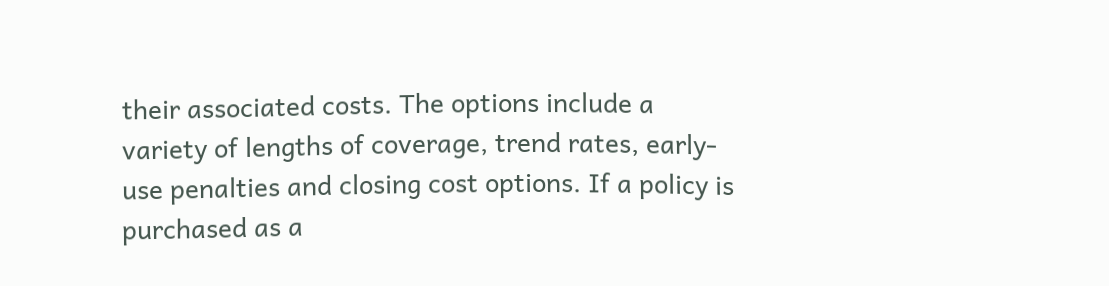their associated costs. The options include a variety of lengths of coverage, trend rates, early-use penalties and closing cost options. If a policy is purchased as a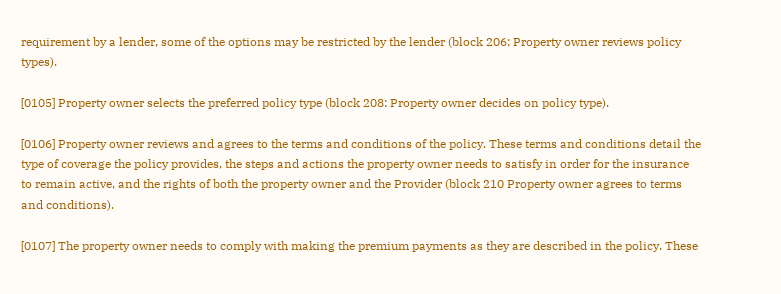requirement by a lender, some of the options may be restricted by the lender (block 206: Property owner reviews policy types).

[0105] Property owner selects the preferred policy type (block 208: Property owner decides on policy type).

[0106] Property owner reviews and agrees to the terms and conditions of the policy. These terms and conditions detail the type of coverage the policy provides, the steps and actions the property owner needs to satisfy in order for the insurance to remain active, and the rights of both the property owner and the Provider (block 210 Property owner agrees to terms and conditions).

[0107] The property owner needs to comply with making the premium payments as they are described in the policy. These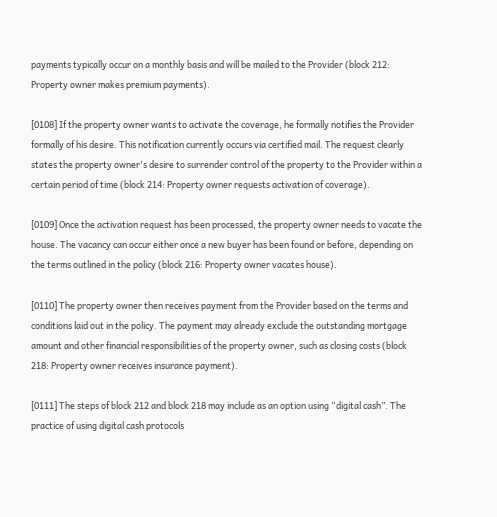payments typically occur on a monthly basis and will be mailed to the Provider (block 212: Property owner makes premium payments).

[0108] If the property owner wants to activate the coverage, he formally notifies the Provider formally of his desire. This notification currently occurs via certified mail. The request clearly states the property owner's desire to surrender control of the property to the Provider within a certain period of time (block 214: Property owner requests activation of coverage).

[0109] Once the activation request has been processed, the property owner needs to vacate the house. The vacancy can occur either once a new buyer has been found or before, depending on the terms outlined in the policy (block 216: Property owner vacates house).

[0110] The property owner then receives payment from the Provider based on the terms and conditions laid out in the policy. The payment may already exclude the outstanding mortgage amount and other financial responsibilities of the property owner, such as closing costs (block 218: Property owner receives insurance payment).

[0111] The steps of block 212 and block 218 may include as an option using “digital cash”. The practice of using digital cash protocols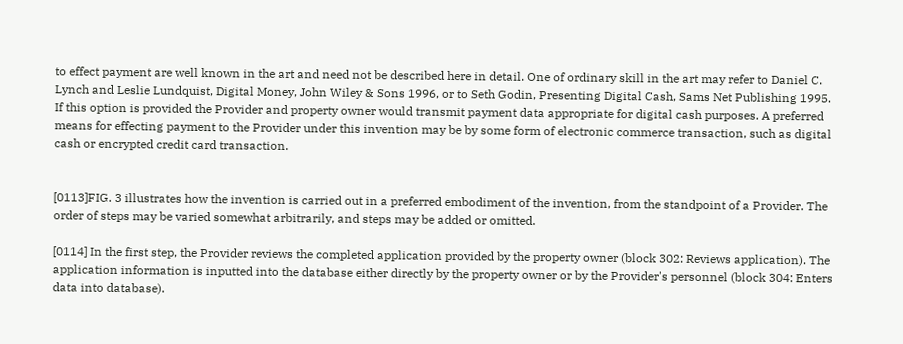to effect payment are well known in the art and need not be described here in detail. One of ordinary skill in the art may refer to Daniel C. Lynch and Leslie Lundquist, Digital Money, John Wiley & Sons 1996, or to Seth Godin, Presenting Digital Cash, Sams Net Publishing 1995. If this option is provided the Provider and property owner would transmit payment data appropriate for digital cash purposes. A preferred means for effecting payment to the Provider under this invention may be by some form of electronic commerce transaction, such as digital cash or encrypted credit card transaction.


[0113]FIG. 3 illustrates how the invention is carried out in a preferred embodiment of the invention, from the standpoint of a Provider. The order of steps may be varied somewhat arbitrarily, and steps may be added or omitted.

[0114] In the first step, the Provider reviews the completed application provided by the property owner (block 302: Reviews application). The application information is inputted into the database either directly by the property owner or by the Provider's personnel (block 304: Enters data into database).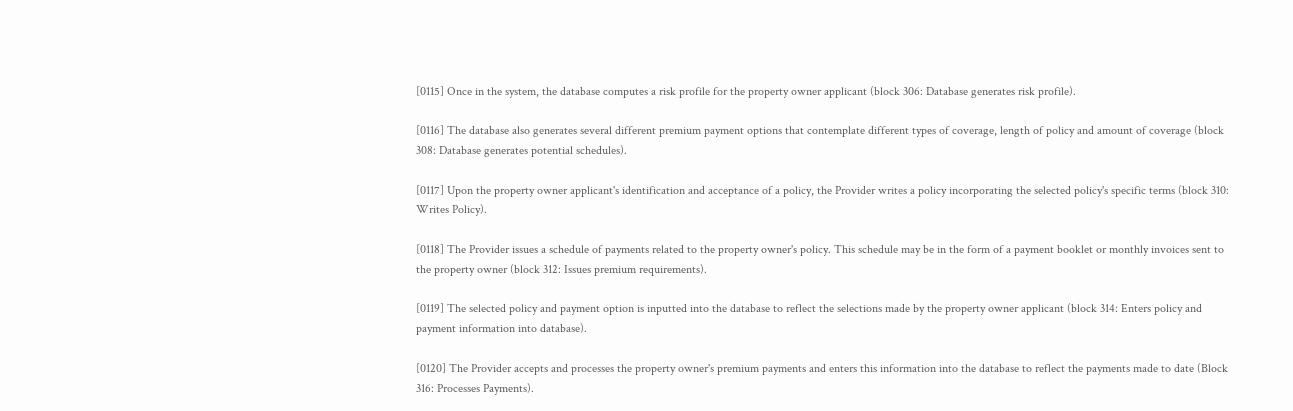[0115] Once in the system, the database computes a risk profile for the property owner applicant (block 306: Database generates risk profile).

[0116] The database also generates several different premium payment options that contemplate different types of coverage, length of policy and amount of coverage (block 308: Database generates potential schedules).

[0117] Upon the property owner applicant's identification and acceptance of a policy, the Provider writes a policy incorporating the selected policy's specific terms (block 310: Writes Policy).

[0118] The Provider issues a schedule of payments related to the property owner's policy. This schedule may be in the form of a payment booklet or monthly invoices sent to the property owner (block 312: Issues premium requirements).

[0119] The selected policy and payment option is inputted into the database to reflect the selections made by the property owner applicant (block 314: Enters policy and payment information into database).

[0120] The Provider accepts and processes the property owner's premium payments and enters this information into the database to reflect the payments made to date (Block 316: Processes Payments).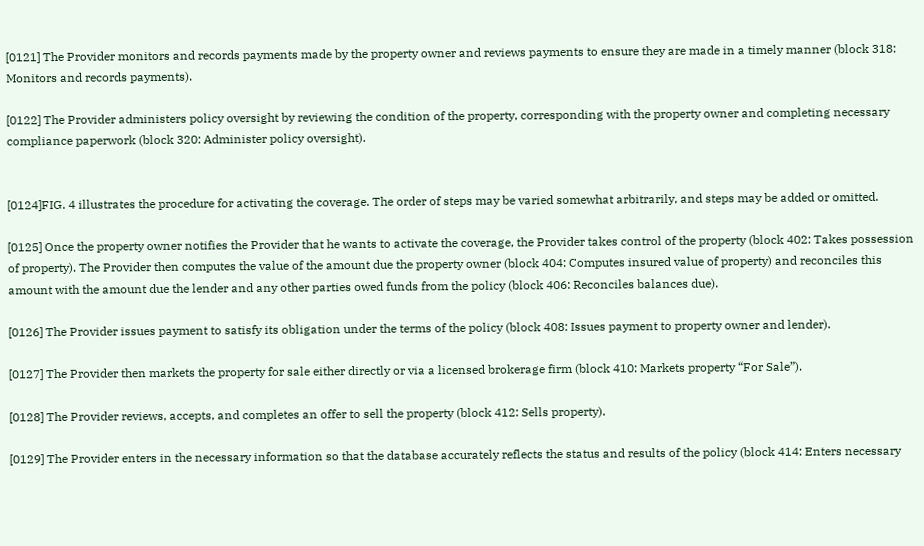[0121] The Provider monitors and records payments made by the property owner and reviews payments to ensure they are made in a timely manner (block 318: Monitors and records payments).

[0122] The Provider administers policy oversight by reviewing the condition of the property, corresponding with the property owner and completing necessary compliance paperwork (block 320: Administer policy oversight).


[0124]FIG. 4 illustrates the procedure for activating the coverage. The order of steps may be varied somewhat arbitrarily, and steps may be added or omitted.

[0125] Once the property owner notifies the Provider that he wants to activate the coverage, the Provider takes control of the property (block 402: Takes possession of property). The Provider then computes the value of the amount due the property owner (block 404: Computes insured value of property) and reconciles this amount with the amount due the lender and any other parties owed funds from the policy (block 406: Reconciles balances due).

[0126] The Provider issues payment to satisfy its obligation under the terms of the policy (block 408: Issues payment to property owner and lender).

[0127] The Provider then markets the property for sale either directly or via a licensed brokerage firm (block 410: Markets property “For Sale”).

[0128] The Provider reviews, accepts, and completes an offer to sell the property (block 412: Sells property).

[0129] The Provider enters in the necessary information so that the database accurately reflects the status and results of the policy (block 414: Enters necessary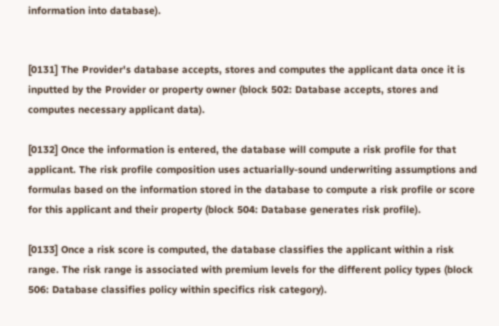information into database).


[0131] The Provider's database accepts, stores and computes the applicant data once it is inputted by the Provider or property owner (block 502: Database accepts, stores and computes necessary applicant data).

[0132] Once the information is entered, the database will compute a risk profile for that applicant. The risk profile composition uses actuarially-sound underwriting assumptions and formulas based on the information stored in the database to compute a risk profile or score for this applicant and their property (block 504: Database generates risk profile).

[0133] Once a risk score is computed, the database classifies the applicant within a risk range. The risk range is associated with premium levels for the different policy types (block 506: Database classifies policy within specifics risk category).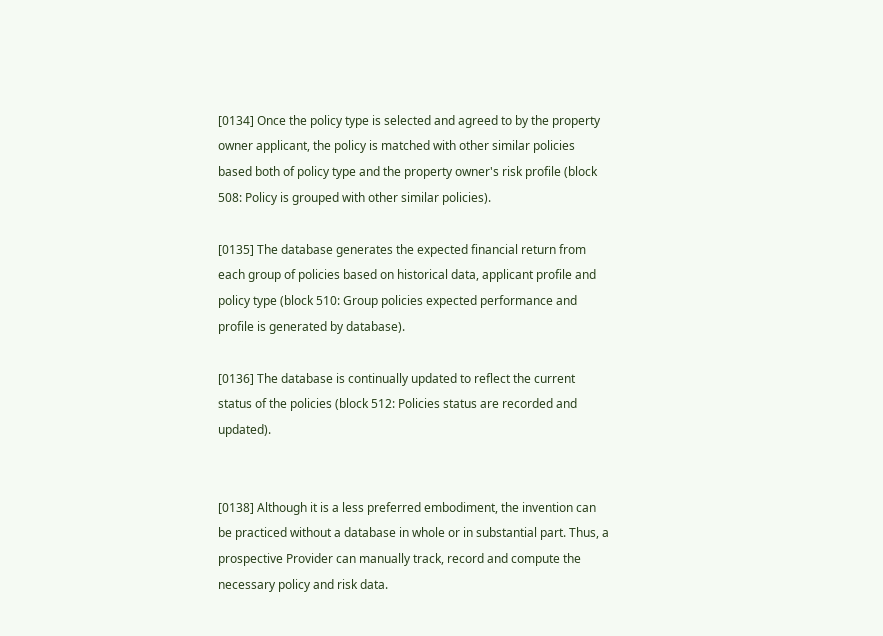[0134] Once the policy type is selected and agreed to by the property owner applicant, the policy is matched with other similar policies based both of policy type and the property owner's risk profile (block 508: Policy is grouped with other similar policies).

[0135] The database generates the expected financial return from each group of policies based on historical data, applicant profile and policy type (block 510: Group policies expected performance and profile is generated by database).

[0136] The database is continually updated to reflect the current status of the policies (block 512: Policies status are recorded and updated).


[0138] Although it is a less preferred embodiment, the invention can be practiced without a database in whole or in substantial part. Thus, a prospective Provider can manually track, record and compute the necessary policy and risk data.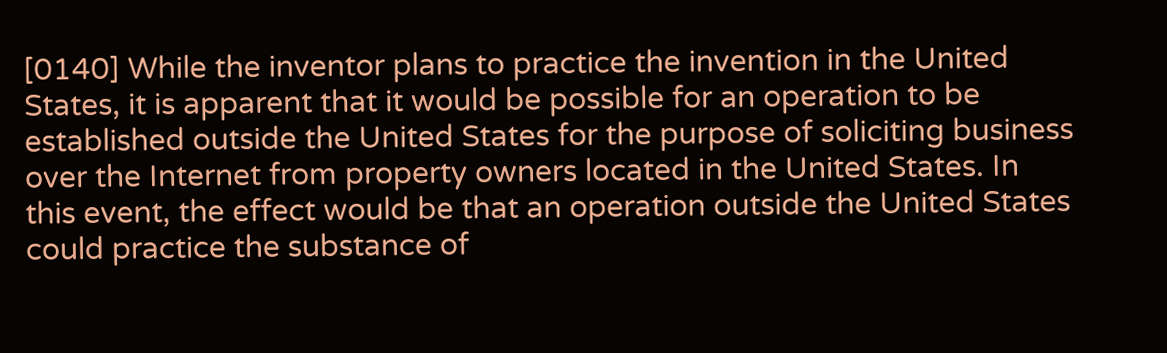[0140] While the inventor plans to practice the invention in the United States, it is apparent that it would be possible for an operation to be established outside the United States for the purpose of soliciting business over the Internet from property owners located in the United States. In this event, the effect would be that an operation outside the United States could practice the substance of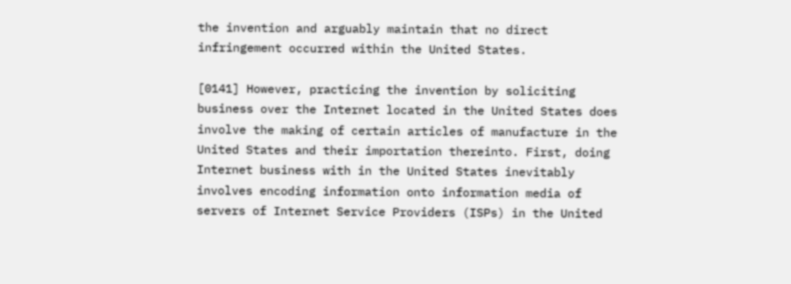the invention and arguably maintain that no direct infringement occurred within the United States.

[0141] However, practicing the invention by soliciting business over the Internet located in the United States does involve the making of certain articles of manufacture in the United States and their importation thereinto. First, doing Internet business with in the United States inevitably involves encoding information onto information media of servers of Internet Service Providers (ISPs) in the United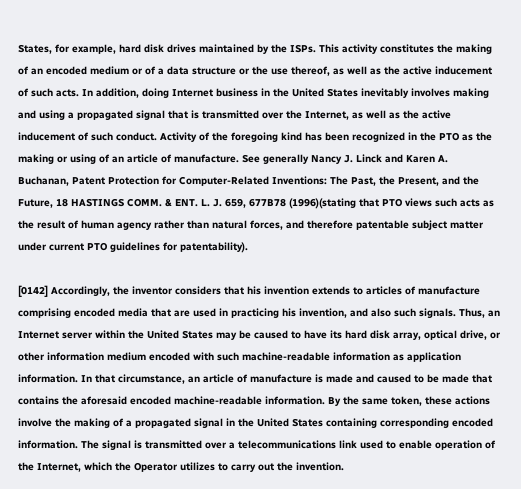States, for example, hard disk drives maintained by the ISPs. This activity constitutes the making of an encoded medium or of a data structure or the use thereof, as well as the active inducement of such acts. In addition, doing Internet business in the United States inevitably involves making and using a propagated signal that is transmitted over the Internet, as well as the active inducement of such conduct. Activity of the foregoing kind has been recognized in the PTO as the making or using of an article of manufacture. See generally Nancy J. Linck and Karen A. Buchanan, Patent Protection for Computer-Related Inventions: The Past, the Present, and the Future, 18 HASTINGS COMM. & ENT. L. J. 659, 677B78 (1996)(stating that PTO views such acts as the result of human agency rather than natural forces, and therefore patentable subject matter under current PTO guidelines for patentability).

[0142] Accordingly, the inventor considers that his invention extends to articles of manufacture comprising encoded media that are used in practicing his invention, and also such signals. Thus, an Internet server within the United States may be caused to have its hard disk array, optical drive, or other information medium encoded with such machine-readable information as application information. In that circumstance, an article of manufacture is made and caused to be made that contains the aforesaid encoded machine-readable information. By the same token, these actions involve the making of a propagated signal in the United States containing corresponding encoded information. The signal is transmitted over a telecommunications link used to enable operation of the Internet, which the Operator utilizes to carry out the invention.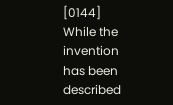[0144] While the invention has been described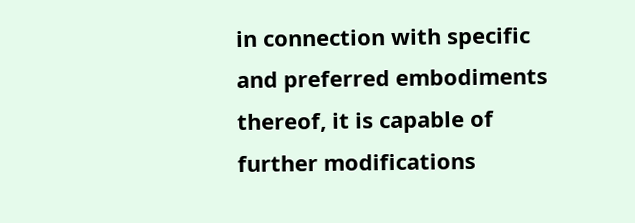in connection with specific and preferred embodiments thereof, it is capable of further modifications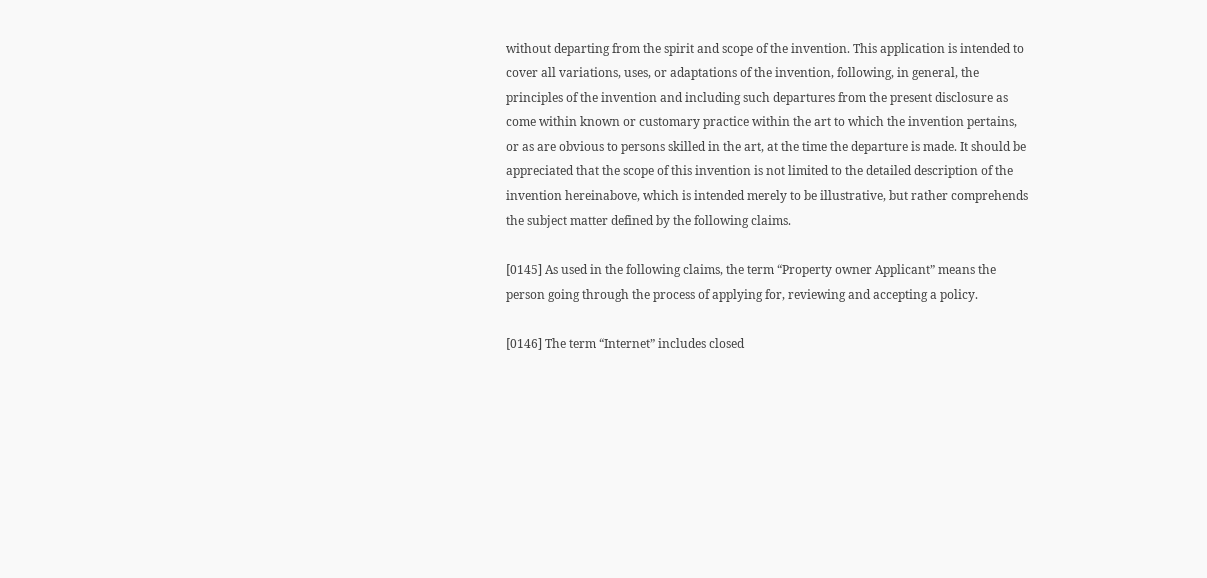without departing from the spirit and scope of the invention. This application is intended to cover all variations, uses, or adaptations of the invention, following, in general, the principles of the invention and including such departures from the present disclosure as come within known or customary practice within the art to which the invention pertains, or as are obvious to persons skilled in the art, at the time the departure is made. It should be appreciated that the scope of this invention is not limited to the detailed description of the invention hereinabove, which is intended merely to be illustrative, but rather comprehends the subject matter defined by the following claims.

[0145] As used in the following claims, the term “Property owner Applicant” means the person going through the process of applying for, reviewing and accepting a policy.

[0146] The term “Internet” includes closed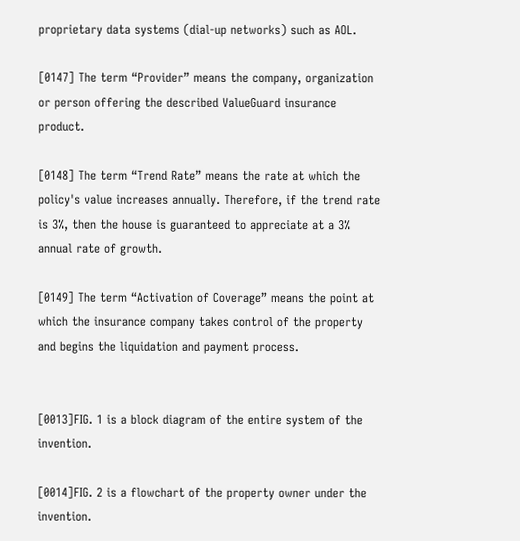proprietary data systems (dial-up networks) such as AOL.

[0147] The term “Provider” means the company, organization or person offering the described ValueGuard insurance product.

[0148] The term “Trend Rate” means the rate at which the policy's value increases annually. Therefore, if the trend rate is 3%, then the house is guaranteed to appreciate at a 3% annual rate of growth.

[0149] The term “Activation of Coverage” means the point at which the insurance company takes control of the property and begins the liquidation and payment process.


[0013]FIG. 1 is a block diagram of the entire system of the invention.

[0014]FIG. 2 is a flowchart of the property owner under the invention.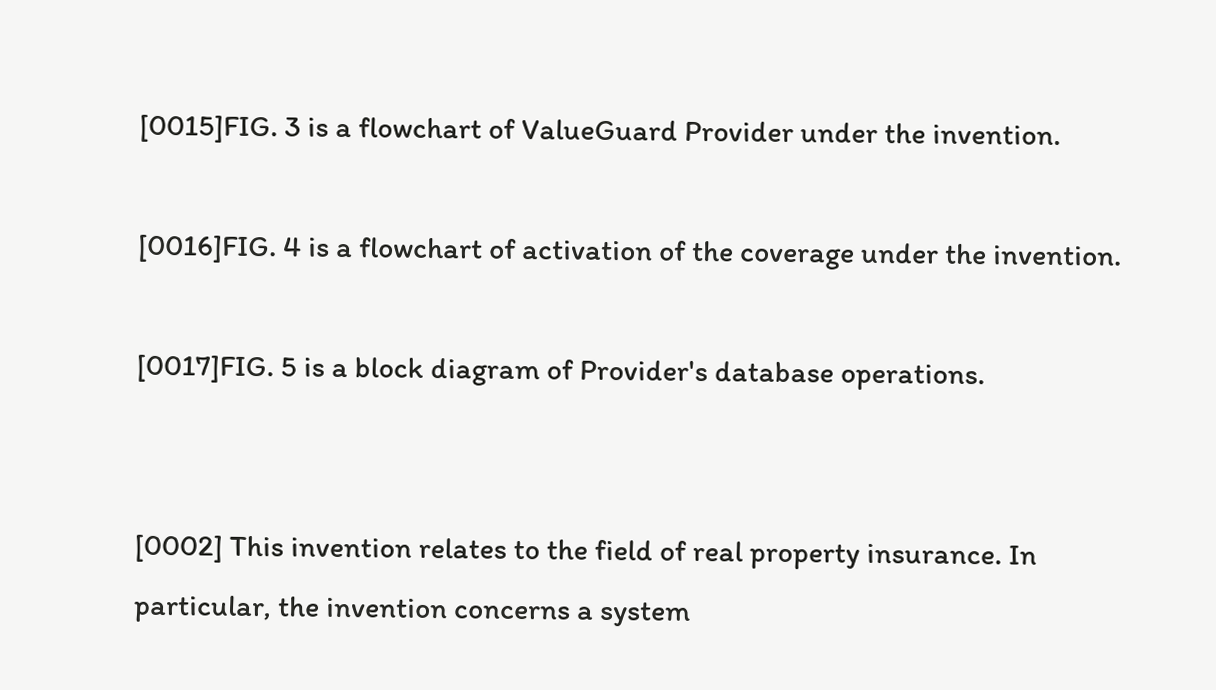[0015]FIG. 3 is a flowchart of ValueGuard Provider under the invention.

[0016]FIG. 4 is a flowchart of activation of the coverage under the invention.

[0017]FIG. 5 is a block diagram of Provider's database operations.


[0002] This invention relates to the field of real property insurance. In particular, the invention concerns a system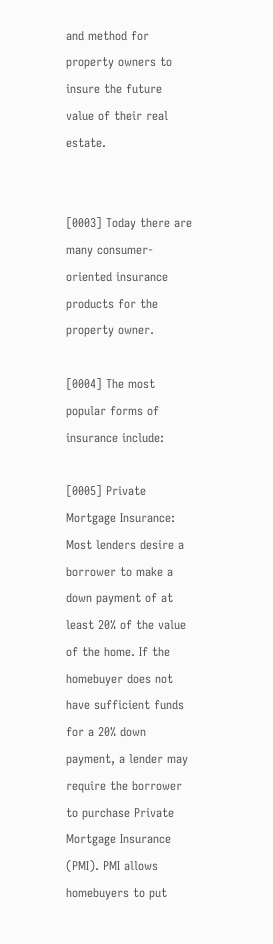and method for property owners to insure the future value of their real estate.


[0003] Today there are many consumer-oriented insurance products for the property owner.

[0004] The most popular forms of insurance include:

[0005] Private Mortgage Insurance: Most lenders desire a borrower to make a down payment of at least 20% of the value of the home. If the homebuyer does not have sufficient funds for a 20% down payment, a lender may require the borrower to purchase Private Mortgage Insurance (PMI). PMI allows homebuyers to put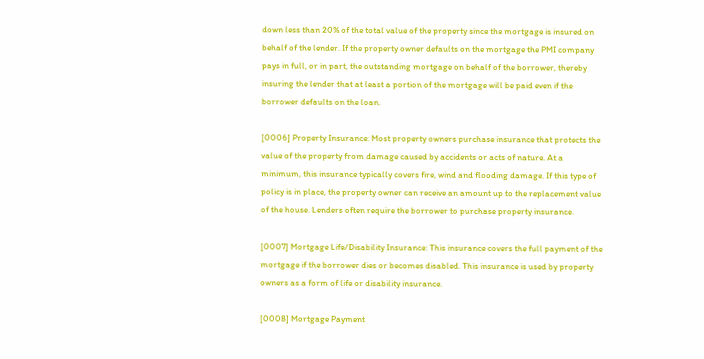down less than 20% of the total value of the property since the mortgage is insured on behalf of the lender. If the property owner defaults on the mortgage the PMI company pays in full, or in part, the outstanding mortgage on behalf of the borrower, thereby insuring the lender that at least a portion of the mortgage will be paid even if the borrower defaults on the loan.

[0006] Property Insurance: Most property owners purchase insurance that protects the value of the property from damage caused by accidents or acts of nature. At a minimum, this insurance typically covers fire, wind and flooding damage. If this type of policy is in place, the property owner can receive an amount up to the replacement value of the house. Lenders often require the borrower to purchase property insurance.

[0007] Mortgage Life/Disability Insurance: This insurance covers the full payment of the mortgage if the borrower dies or becomes disabled. This insurance is used by property owners as a form of life or disability insurance.

[0008] Mortgage Payment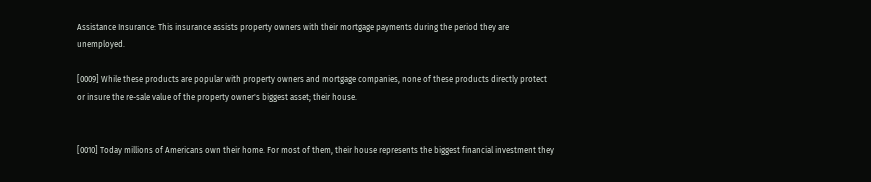Assistance Insurance: This insurance assists property owners with their mortgage payments during the period they are unemployed.

[0009] While these products are popular with property owners and mortgage companies, none of these products directly protect or insure the re-sale value of the property owner's biggest asset; their house.


[0010] Today millions of Americans own their home. For most of them, their house represents the biggest financial investment they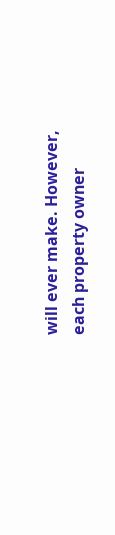will ever make. However, each property owner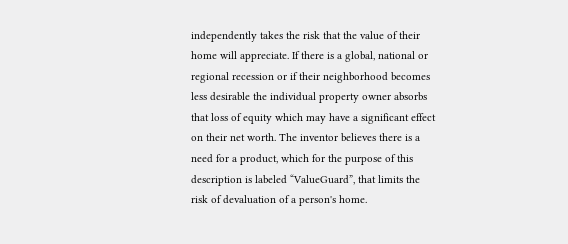independently takes the risk that the value of their home will appreciate. If there is a global, national or regional recession or if their neighborhood becomes less desirable the individual property owner absorbs that loss of equity which may have a significant effect on their net worth. The inventor believes there is a need for a product, which for the purpose of this description is labeled “ValueGuard”, that limits the risk of devaluation of a person's home.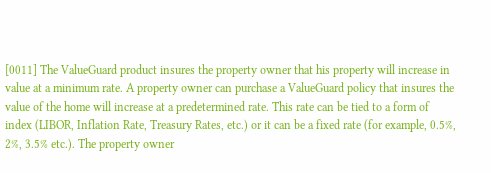[0011] The ValueGuard product insures the property owner that his property will increase in value at a minimum rate. A property owner can purchase a ValueGuard policy that insures the value of the home will increase at a predetermined rate. This rate can be tied to a form of index (LIBOR, Inflation Rate, Treasury Rates, etc.) or it can be a fixed rate (for example, 0.5%, 2%, 3.5% etc.). The property owner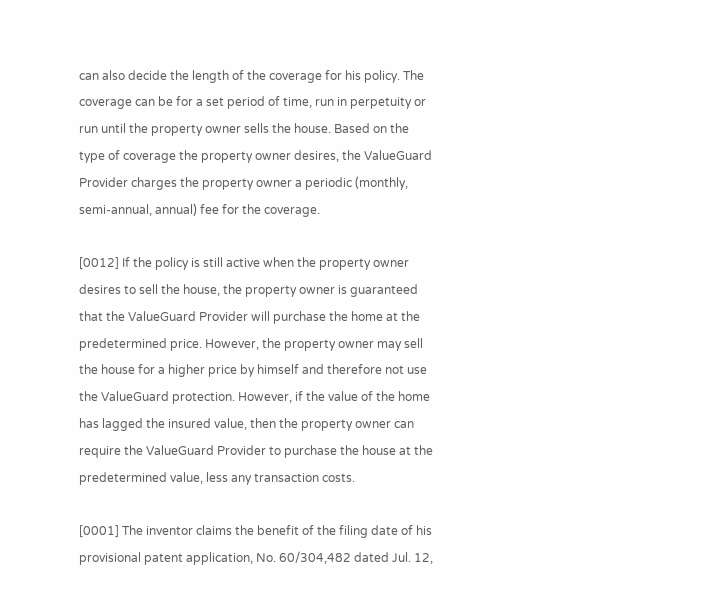can also decide the length of the coverage for his policy. The coverage can be for a set period of time, run in perpetuity or run until the property owner sells the house. Based on the type of coverage the property owner desires, the ValueGuard Provider charges the property owner a periodic (monthly, semi-annual, annual) fee for the coverage.

[0012] If the policy is still active when the property owner desires to sell the house, the property owner is guaranteed that the ValueGuard Provider will purchase the home at the predetermined price. However, the property owner may sell the house for a higher price by himself and therefore not use the ValueGuard protection. However, if the value of the home has lagged the insured value, then the property owner can require the ValueGuard Provider to purchase the house at the predetermined value, less any transaction costs.

[0001] The inventor claims the benefit of the filing date of his provisional patent application, No. 60/304,482 dated Jul. 12,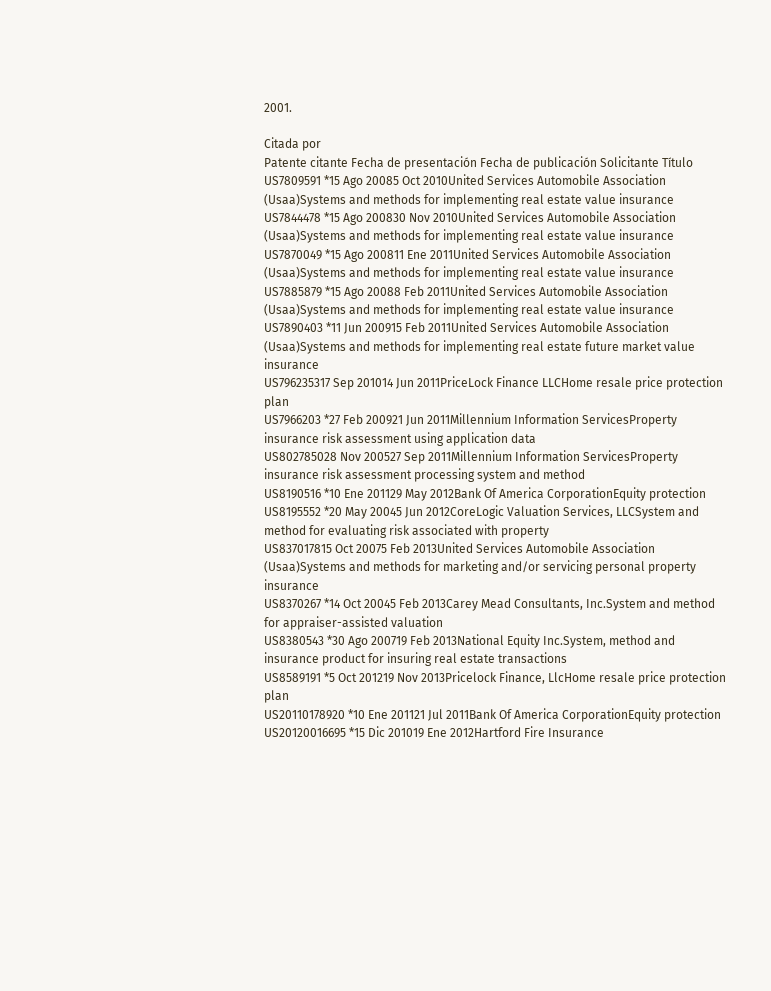2001.

Citada por
Patente citante Fecha de presentación Fecha de publicación Solicitante Título
US7809591 *15 Ago 20085 Oct 2010United Services Automobile Association (Usaa)Systems and methods for implementing real estate value insurance
US7844478 *15 Ago 200830 Nov 2010United Services Automobile Association (Usaa)Systems and methods for implementing real estate value insurance
US7870049 *15 Ago 200811 Ene 2011United Services Automobile Association (Usaa)Systems and methods for implementing real estate value insurance
US7885879 *15 Ago 20088 Feb 2011United Services Automobile Association (Usaa)Systems and methods for implementing real estate value insurance
US7890403 *11 Jun 200915 Feb 2011United Services Automobile Association (Usaa)Systems and methods for implementing real estate future market value insurance
US796235317 Sep 201014 Jun 2011PriceLock Finance LLCHome resale price protection plan
US7966203 *27 Feb 200921 Jun 2011Millennium Information ServicesProperty insurance risk assessment using application data
US802785028 Nov 200527 Sep 2011Millennium Information ServicesProperty insurance risk assessment processing system and method
US8190516 *10 Ene 201129 May 2012Bank Of America CorporationEquity protection
US8195552 *20 May 20045 Jun 2012CoreLogic Valuation Services, LLCSystem and method for evaluating risk associated with property
US837017815 Oct 20075 Feb 2013United Services Automobile Association (Usaa)Systems and methods for marketing and/or servicing personal property insurance
US8370267 *14 Oct 20045 Feb 2013Carey Mead Consultants, Inc.System and method for appraiser-assisted valuation
US8380543 *30 Ago 200719 Feb 2013National Equity Inc.System, method and insurance product for insuring real estate transactions
US8589191 *5 Oct 201219 Nov 2013Pricelock Finance, LlcHome resale price protection plan
US20110178920 *10 Ene 201121 Jul 2011Bank Of America CorporationEquity protection
US20120016695 *15 Dic 201019 Ene 2012Hartford Fire Insurance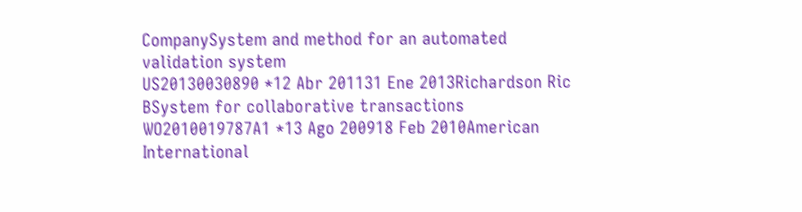CompanySystem and method for an automated validation system
US20130030890 *12 Abr 201131 Ene 2013Richardson Ric BSystem for collaborative transactions
WO2010019787A1 *13 Ago 200918 Feb 2010American International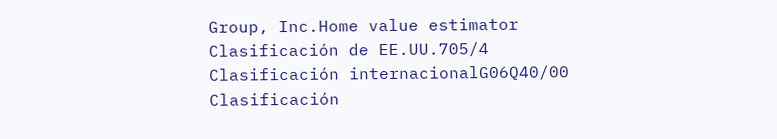Group, Inc.Home value estimator
Clasificación de EE.UU.705/4
Clasificación internacionalG06Q40/00
Clasificación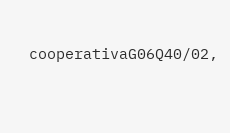cooperativaG06Q40/02,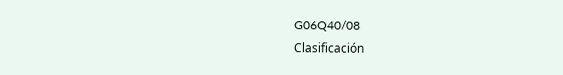G06Q40/08
Clasificación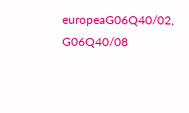europeaG06Q40/02, G06Q40/08